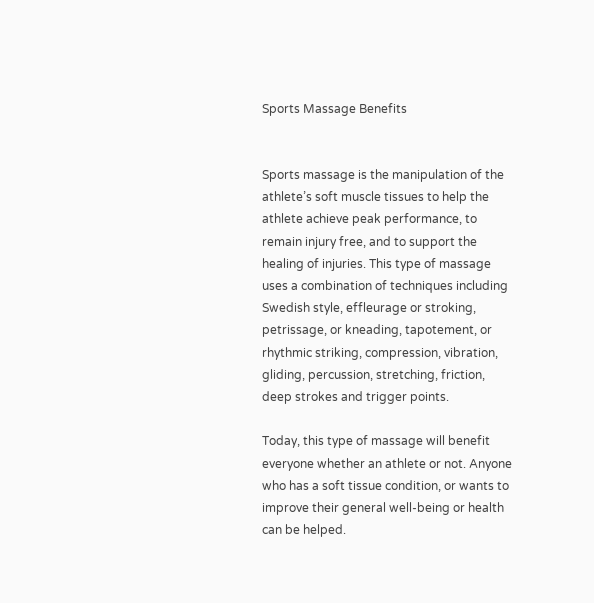Sports Massage Benefits


Sports massage is the manipulation of the athlete’s soft muscle tissues to help the athlete achieve peak performance, to remain injury free, and to support the healing of injuries. This type of massage uses a combination of techniques including Swedish style, effleurage or stroking, petrissage, or kneading, tapotement, or rhythmic striking, compression, vibration, gliding, percussion, stretching, friction, deep strokes and trigger points.

Today, this type of massage will benefit everyone whether an athlete or not. Anyone who has a soft tissue condition, or wants to improve their general well-being or health can be helped.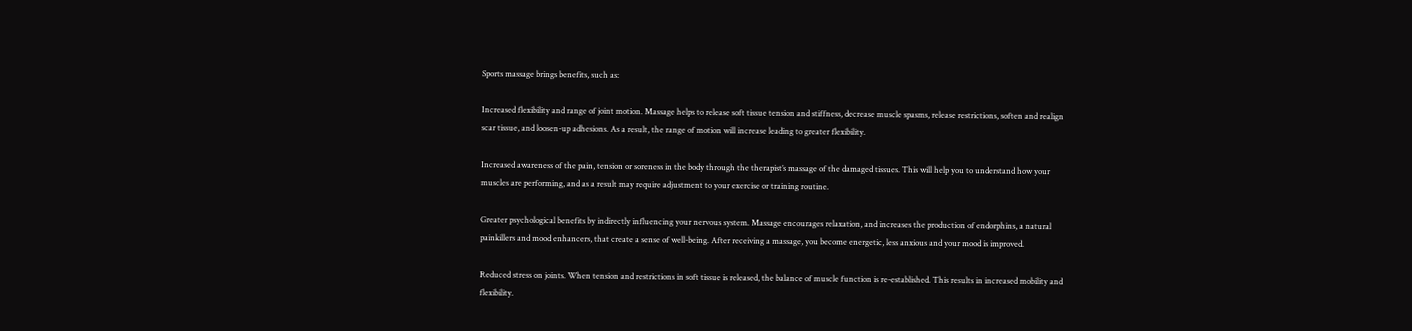Sports massage brings benefits, such as:

Increased flexibility and range of joint motion. Massage helps to release soft tissue tension and stiffness, decrease muscle spasms, release restrictions, soften and realign scar tissue, and loosen-up adhesions. As a result, the range of motion will increase leading to greater flexibility.

Increased awareness of the pain, tension or soreness in the body through the therapist’s massage of the damaged tissues. This will help you to understand how your muscles are performing, and as a result may require adjustment to your exercise or training routine.

Greater psychological benefits by indirectly influencing your nervous system. Massage encourages relaxation, and increases the production of endorphins, a natural painkillers and mood enhancers, that create a sense of well-being. After receiving a massage, you become energetic, less anxious and your mood is improved.

Reduced stress on joints. When tension and restrictions in soft tissue is released, the balance of muscle function is re-established. This results in increased mobility and flexibility.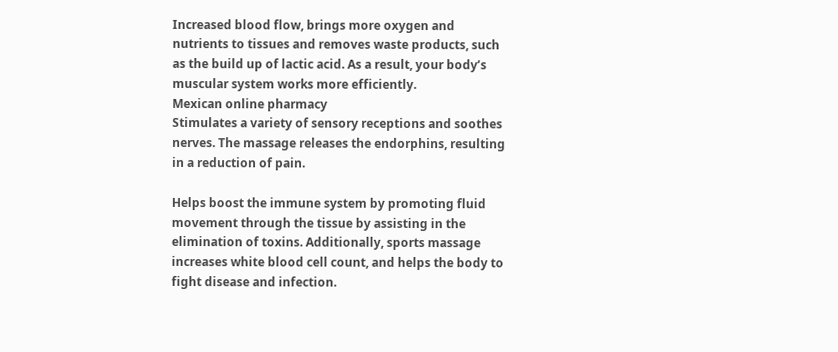Increased blood flow, brings more oxygen and nutrients to tissues and removes waste products, such as the build up of lactic acid. As a result, your body’s muscular system works more efficiently.
Mexican online pharmacy
Stimulates a variety of sensory receptions and soothes nerves. The massage releases the endorphins, resulting in a reduction of pain.

Helps boost the immune system by promoting fluid movement through the tissue by assisting in the elimination of toxins. Additionally, sports massage increases white blood cell count, and helps the body to fight disease and infection.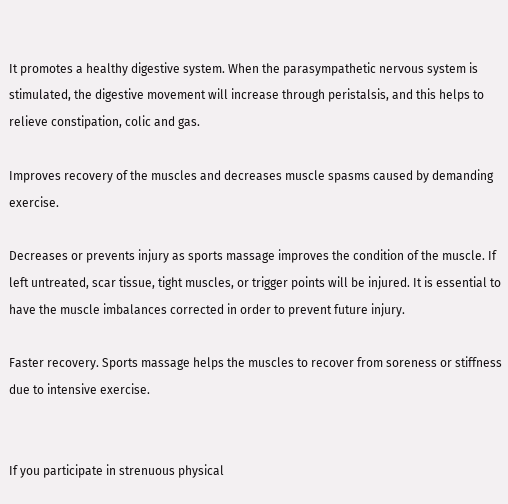It promotes a healthy digestive system. When the parasympathetic nervous system is stimulated, the digestive movement will increase through peristalsis, and this helps to relieve constipation, colic and gas.

Improves recovery of the muscles and decreases muscle spasms caused by demanding exercise.

Decreases or prevents injury as sports massage improves the condition of the muscle. If left untreated, scar tissue, tight muscles, or trigger points will be injured. It is essential to have the muscle imbalances corrected in order to prevent future injury.

Faster recovery. Sports massage helps the muscles to recover from soreness or stiffness due to intensive exercise.


If you participate in strenuous physical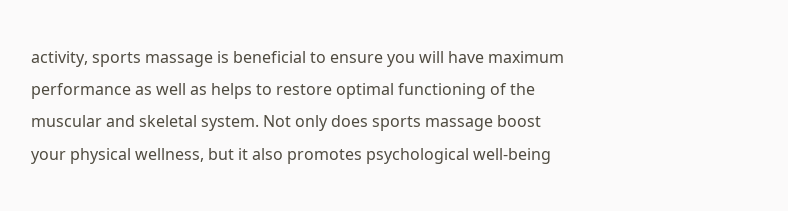activity, sports massage is beneficial to ensure you will have maximum performance as well as helps to restore optimal functioning of the muscular and skeletal system. Not only does sports massage boost your physical wellness, but it also promotes psychological well-being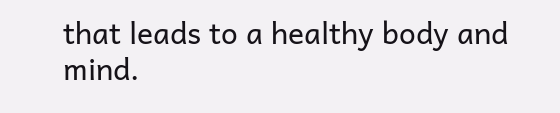that leads to a healthy body and mind.